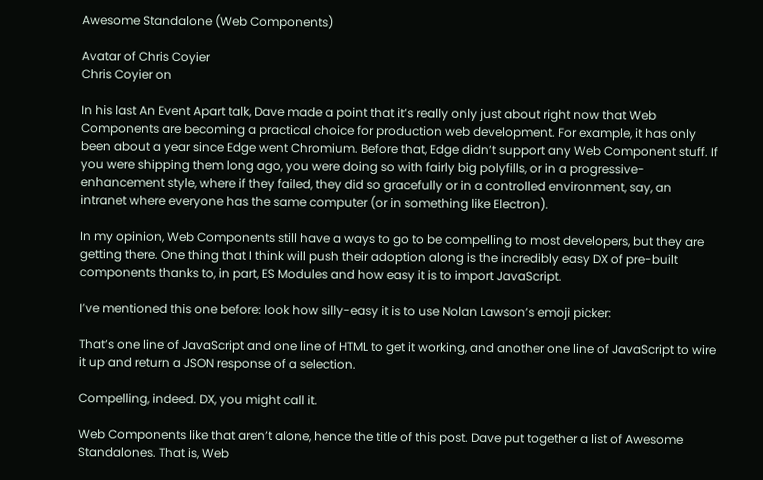Awesome Standalone (Web Components)

Avatar of Chris Coyier
Chris Coyier on

In his last An Event Apart talk, Dave made a point that it’s really only just about right now that Web Components are becoming a practical choice for production web development. For example, it has only been about a year since Edge went Chromium. Before that, Edge didn’t support any Web Component stuff. If you were shipping them long ago, you were doing so with fairly big polyfills, or in a progressive-enhancement style, where if they failed, they did so gracefully or in a controlled environment, say, an intranet where everyone has the same computer (or in something like Electron).

In my opinion, Web Components still have a ways to go to be compelling to most developers, but they are getting there. One thing that I think will push their adoption along is the incredibly easy DX of pre-built components thanks to, in part, ES Modules and how easy it is to import JavaScript.

I’ve mentioned this one before: look how silly-easy it is to use Nolan Lawson’s emoji picker:

That’s one line of JavaScript and one line of HTML to get it working, and another one line of JavaScript to wire it up and return a JSON response of a selection.

Compelling, indeed. DX, you might call it.

Web Components like that aren’t alone, hence the title of this post. Dave put together a list of Awesome Standalones. That is, Web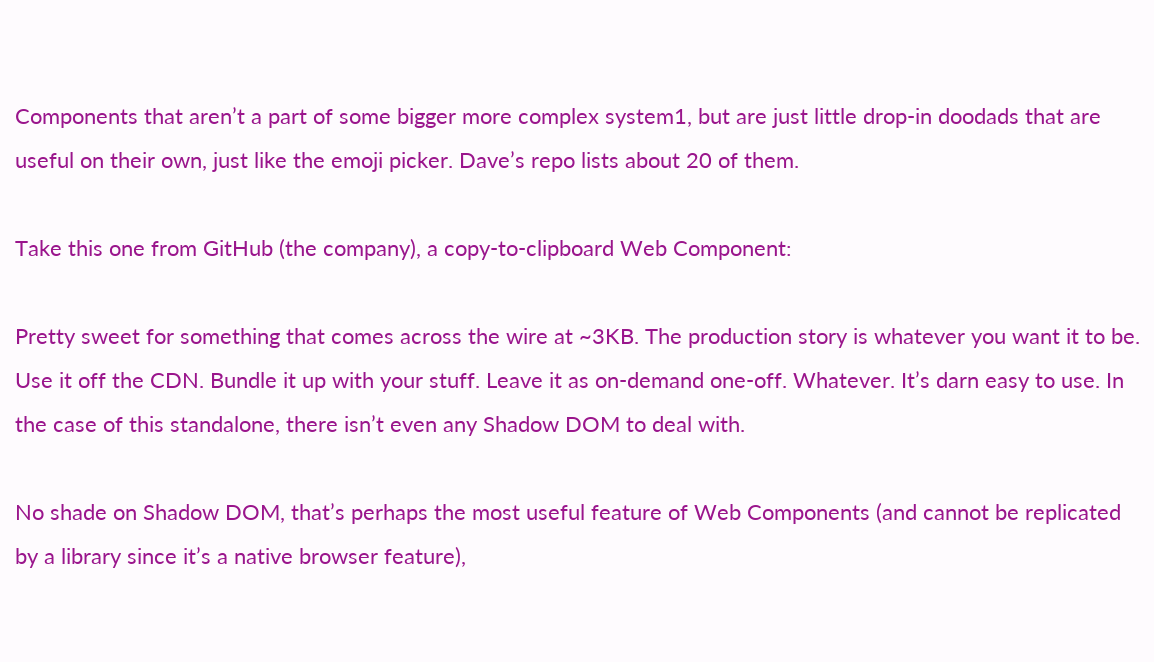Components that aren’t a part of some bigger more complex system1, but are just little drop-in doodads that are useful on their own, just like the emoji picker. Dave’s repo lists about 20 of them.

Take this one from GitHub (the company), a copy-to-clipboard Web Component:

Pretty sweet for something that comes across the wire at ~3KB. The production story is whatever you want it to be. Use it off the CDN. Bundle it up with your stuff. Leave it as on-demand one-off. Whatever. It’s darn easy to use. In the case of this standalone, there isn’t even any Shadow DOM to deal with.

No shade on Shadow DOM, that’s perhaps the most useful feature of Web Components (and cannot be replicated by a library since it’s a native browser feature),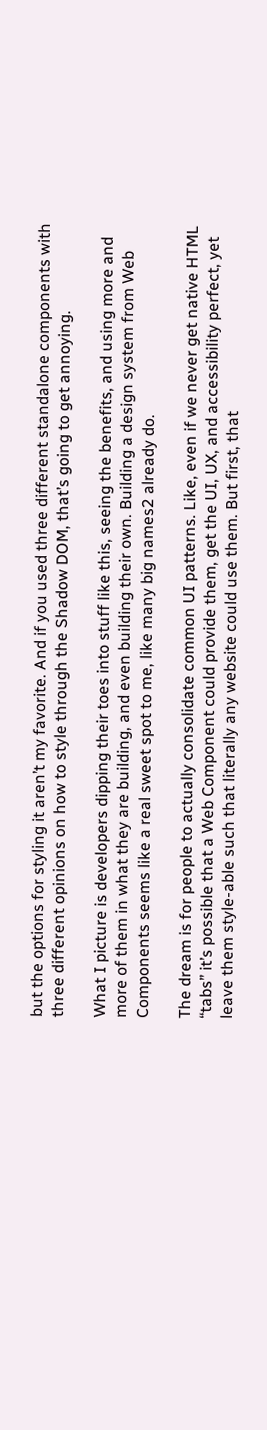but the options for styling it aren’t my favorite. And if you used three different standalone components with three different opinions on how to style through the Shadow DOM, that’s going to get annoying.

What I picture is developers dipping their toes into stuff like this, seeing the benefits, and using more and more of them in what they are building, and even building their own. Building a design system from Web Components seems like a real sweet spot to me, like many big names2 already do.

The dream is for people to actually consolidate common UI patterns. Like, even if we never get native HTML “tabs” it’s possible that a Web Component could provide them, get the UI, UX, and accessibility perfect, yet leave them style-able such that literally any website could use them. But first, that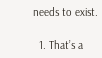needs to exist.

  1. That’s a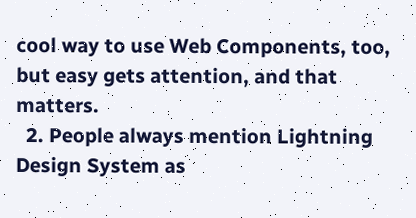cool way to use Web Components, too, but easy gets attention, and that matters.
  2. People always mention Lightning Design System as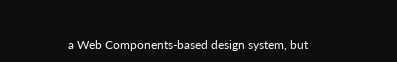a Web Components-based design system, but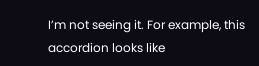I’m not seeing it. For example, this accordion looks like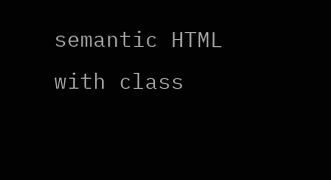semantic HTML with class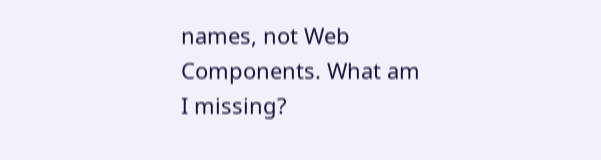names, not Web Components. What am I missing?